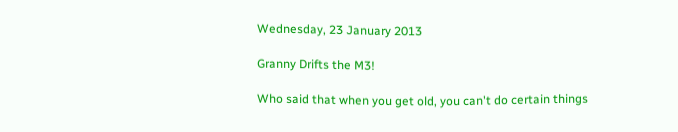Wednesday, 23 January 2013

Granny Drifts the M3!

Who said that when you get old, you can't do certain things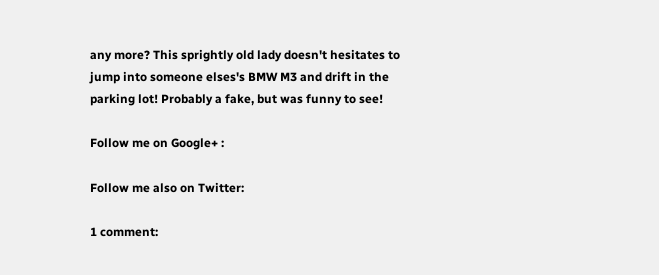any more? This sprightly old lady doesn't hesitates to jump into someone elses's BMW M3 and drift in the parking lot! Probably a fake, but was funny to see!

Follow me on Google+ :

Follow me also on Twitter:

1 comment: